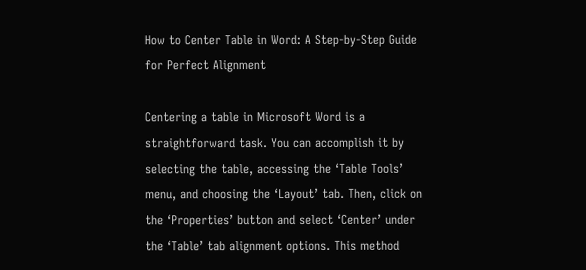How to Center Table in Word: A Step-by-Step Guide for Perfect Alignment

Centering a table in Microsoft Word is a straightforward task. You can accomplish it by selecting the table, accessing the ‘Table Tools’ menu, and choosing the ‘Layout’ tab. Then, click on the ‘Properties’ button and select ‘Center’ under the ‘Table’ tab alignment options. This method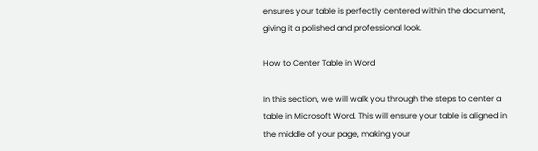ensures your table is perfectly centered within the document, giving it a polished and professional look.

How to Center Table in Word

In this section, we will walk you through the steps to center a table in Microsoft Word. This will ensure your table is aligned in the middle of your page, making your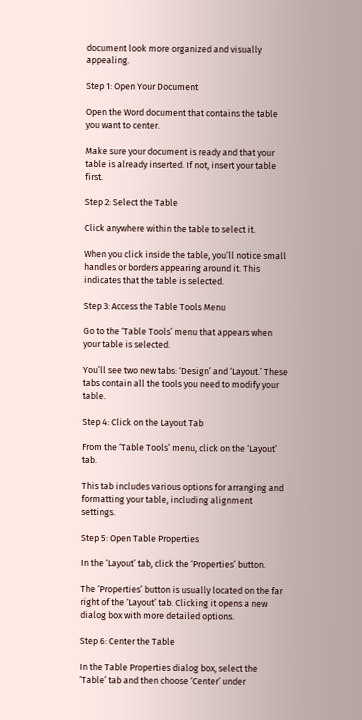document look more organized and visually appealing.

Step 1: Open Your Document

Open the Word document that contains the table you want to center.

Make sure your document is ready and that your table is already inserted. If not, insert your table first.

Step 2: Select the Table

Click anywhere within the table to select it.

When you click inside the table, you’ll notice small handles or borders appearing around it. This indicates that the table is selected.

Step 3: Access the Table Tools Menu

Go to the ‘Table Tools’ menu that appears when your table is selected.

You’ll see two new tabs: ‘Design’ and ‘Layout.’ These tabs contain all the tools you need to modify your table.

Step 4: Click on the Layout Tab

From the ‘Table Tools’ menu, click on the ‘Layout’ tab.

This tab includes various options for arranging and formatting your table, including alignment settings.

Step 5: Open Table Properties

In the ‘Layout’ tab, click the ‘Properties’ button.

The ‘Properties’ button is usually located on the far right of the ‘Layout’ tab. Clicking it opens a new dialog box with more detailed options.

Step 6: Center the Table

In the Table Properties dialog box, select the ‘Table’ tab and then choose ‘Center’ under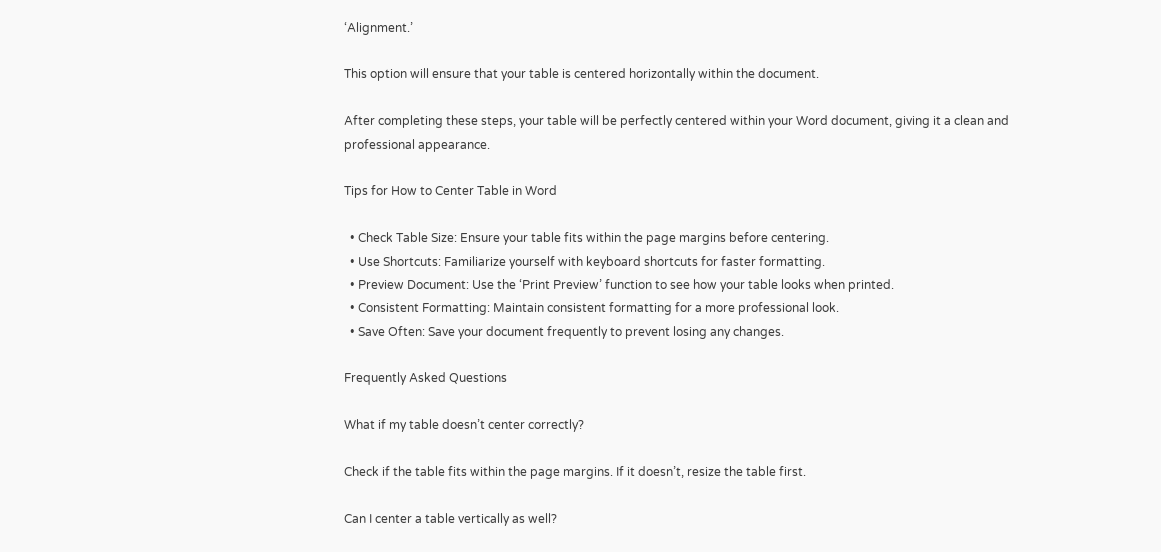‘Alignment.’

This option will ensure that your table is centered horizontally within the document.

After completing these steps, your table will be perfectly centered within your Word document, giving it a clean and professional appearance.

Tips for How to Center Table in Word

  • Check Table Size: Ensure your table fits within the page margins before centering.
  • Use Shortcuts: Familiarize yourself with keyboard shortcuts for faster formatting.
  • Preview Document: Use the ‘Print Preview’ function to see how your table looks when printed.
  • Consistent Formatting: Maintain consistent formatting for a more professional look.
  • Save Often: Save your document frequently to prevent losing any changes.

Frequently Asked Questions

What if my table doesn’t center correctly?

Check if the table fits within the page margins. If it doesn’t, resize the table first.

Can I center a table vertically as well?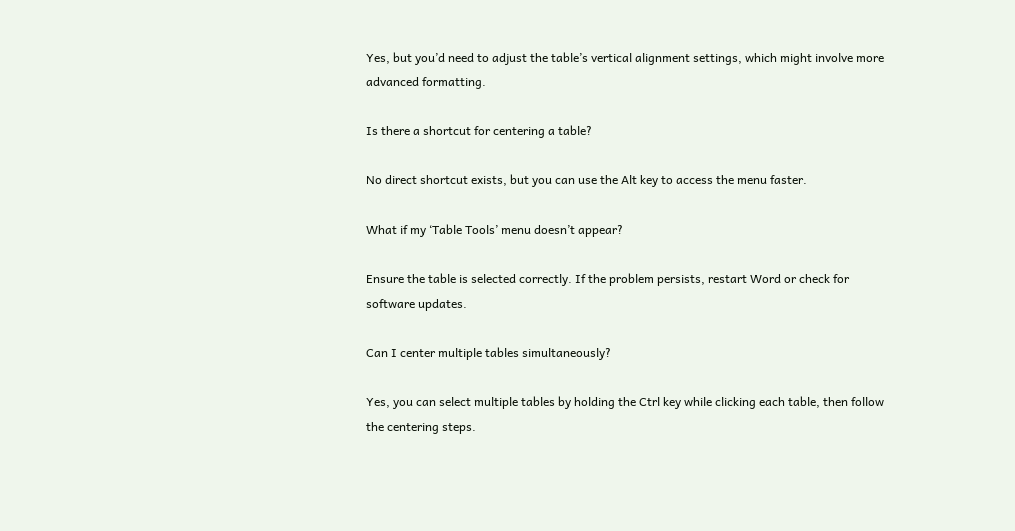Yes, but you’d need to adjust the table’s vertical alignment settings, which might involve more advanced formatting.

Is there a shortcut for centering a table?

No direct shortcut exists, but you can use the Alt key to access the menu faster.

What if my ‘Table Tools’ menu doesn’t appear?

Ensure the table is selected correctly. If the problem persists, restart Word or check for software updates.

Can I center multiple tables simultaneously?

Yes, you can select multiple tables by holding the Ctrl key while clicking each table, then follow the centering steps.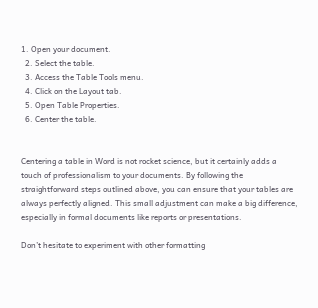1. Open your document.
  2. Select the table.
  3. Access the Table Tools menu.
  4. Click on the Layout tab.
  5. Open Table Properties.
  6. Center the table.


Centering a table in Word is not rocket science, but it certainly adds a touch of professionalism to your documents. By following the straightforward steps outlined above, you can ensure that your tables are always perfectly aligned. This small adjustment can make a big difference, especially in formal documents like reports or presentations.

Don’t hesitate to experiment with other formatting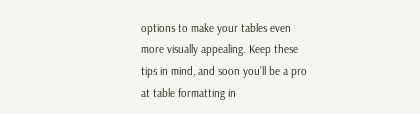options to make your tables even more visually appealing. Keep these tips in mind, and soon you’ll be a pro at table formatting in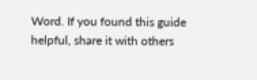Word. If you found this guide helpful, share it with others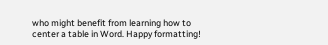who might benefit from learning how to center a table in Word. Happy formatting!